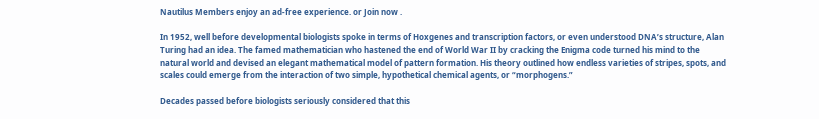Nautilus Members enjoy an ad-free experience. or Join now .

In 1952, well before developmental biologists spoke in terms of Hoxgenes and transcription factors, or even understood DNA’s structure, Alan Turing had an idea. The famed mathematician who hastened the end of World War II by cracking the Enigma code turned his mind to the natural world and devised an elegant mathematical model of pattern formation. His theory outlined how endless varieties of stripes, spots, and scales could emerge from the interaction of two simple, hypothetical chemical agents, or “morphogens.”

Decades passed before biologists seriously considered that this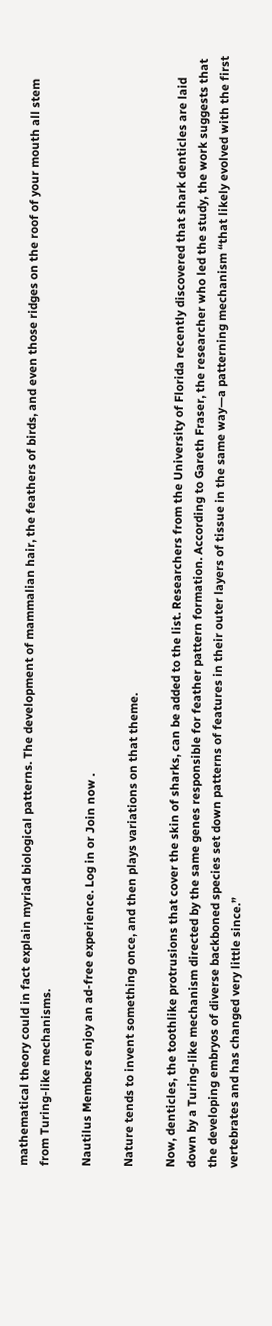mathematical theory could in fact explain myriad biological patterns. The development of mammalian hair, the feathers of birds, and even those ridges on the roof of your mouth all stem from Turing-like mechanisms.

Nautilus Members enjoy an ad-free experience. Log in or Join now .

Nature tends to invent something once, and then plays variations on that theme.

Now, denticles, the toothlike protrusions that cover the skin of sharks, can be added to the list. Researchers from the University of Florida recently discovered that shark denticles are laid down by a Turing-like mechanism directed by the same genes responsible for feather pattern formation. According to Gareth Fraser, the researcher who led the study, the work suggests that the developing embryos of diverse backboned species set down patterns of features in their outer layers of tissue in the same way—a patterning mechanism “that likely evolved with the first vertebrates and has changed very little since.”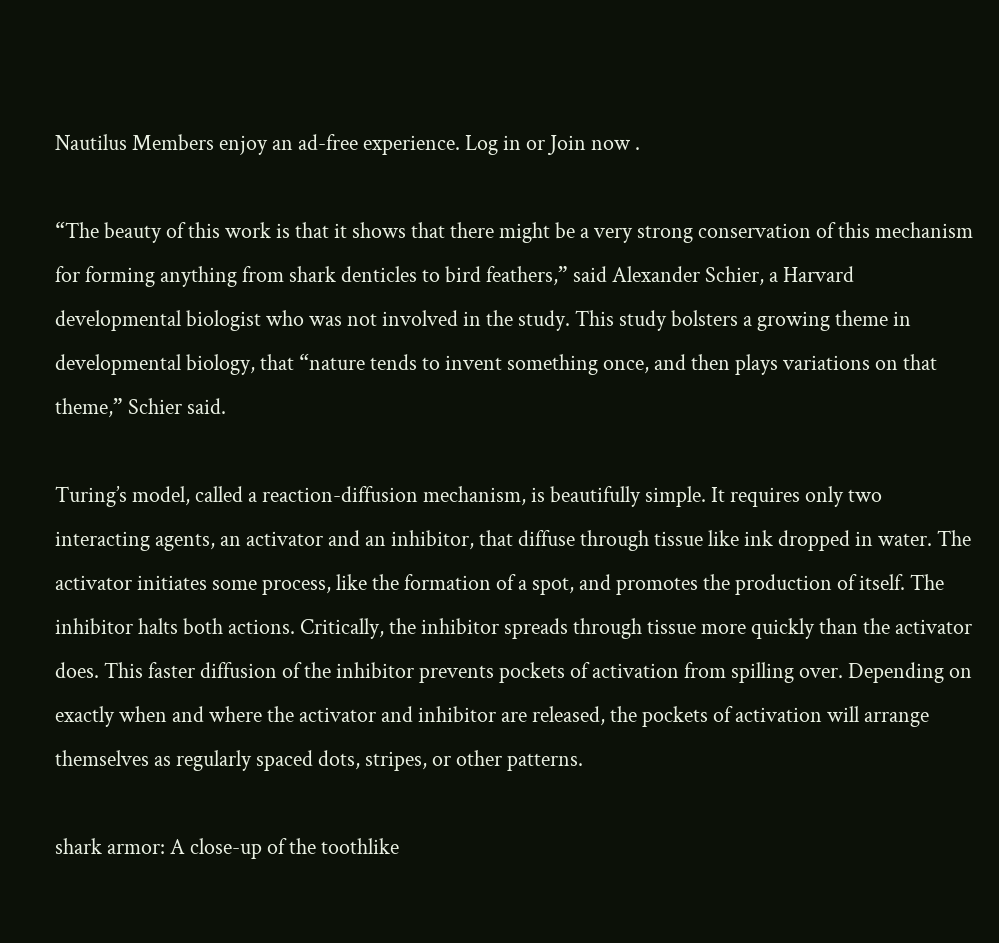Nautilus Members enjoy an ad-free experience. Log in or Join now .

“The beauty of this work is that it shows that there might be a very strong conservation of this mechanism for forming anything from shark denticles to bird feathers,” said Alexander Schier, a Harvard developmental biologist who was not involved in the study. This study bolsters a growing theme in developmental biology, that “nature tends to invent something once, and then plays variations on that theme,” Schier said.

Turing’s model, called a reaction-diffusion mechanism, is beautifully simple. It requires only two interacting agents, an activator and an inhibitor, that diffuse through tissue like ink dropped in water. The activator initiates some process, like the formation of a spot, and promotes the production of itself. The inhibitor halts both actions. Critically, the inhibitor spreads through tissue more quickly than the activator does. This faster diffusion of the inhibitor prevents pockets of activation from spilling over. Depending on exactly when and where the activator and inhibitor are released, the pockets of activation will arrange themselves as regularly spaced dots, stripes, or other patterns.

shark armor: A close-up of the toothlike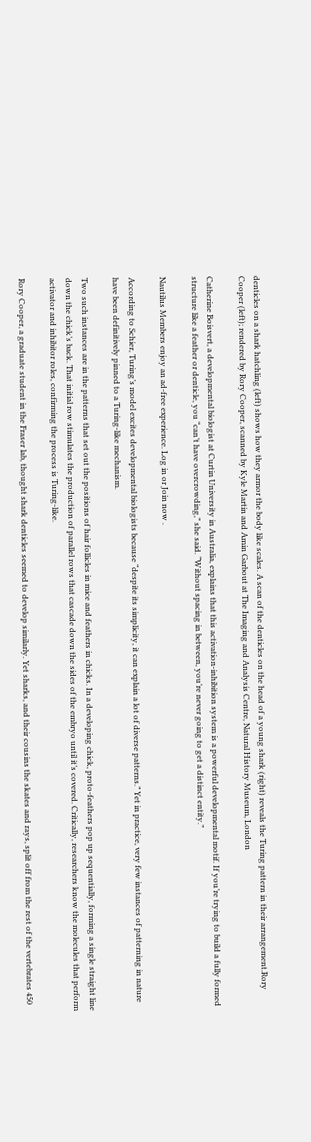denticles on a shark hatchling (left) shows how they armor the body like scales. A scan of the denticles on the head of a young shark (right) reveals the Turing pattern in their arrangement.Rory Cooper (left); rendered by Rory Cooper, scanned by Kyle Martin and Amin Garbout at The Imaging and Analysis Centre, Natural History Museum, London

Catherine Boisvert, a developmental biologist at Curtin University in Australia, explains that this activation-inhibition system is a powerful developmental motif. If you’re trying to build a fully formed structure like a feather or denticle, you “can’t have overcrowding,” she said. “Without spacing in between, you’re never going to get a distinct entity.”

Nautilus Members enjoy an ad-free experience. Log in or Join now .

According to Schier, Turing’s model excites developmental biologists because “despite its simplicity, it can explain a lot of diverse patterns.” Yet in practice, very few instances of patterning in nature have been definitively pinned to a Turing-like mechanism.

Two such instances are in the patterns that set out the positions of hair follicles in mice and feathers in chicks. In a developing chick, proto-feathers pop up sequentially, forming a single straight line down the chick’s back. That initial row stimulates the production of parallel rows that cascade down the sides of the embryo until it’s covered. Critically, researchers know the molecules that perform activator and inhibitor roles, confirming the process is Turing-like.

Rory Cooper, a graduate student in the Fraser lab, thought shark denticles seemed to develop similarly. Yet sharks, and their cousins the skates and rays, split off from the rest of the vertebrates 450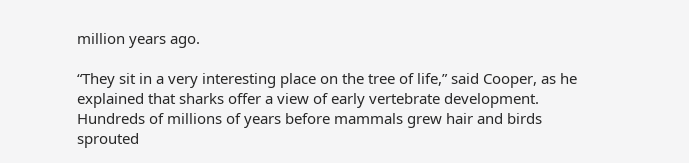million years ago.

“They sit in a very interesting place on the tree of life,” said Cooper, as he explained that sharks offer a view of early vertebrate development. Hundreds of millions of years before mammals grew hair and birds sprouted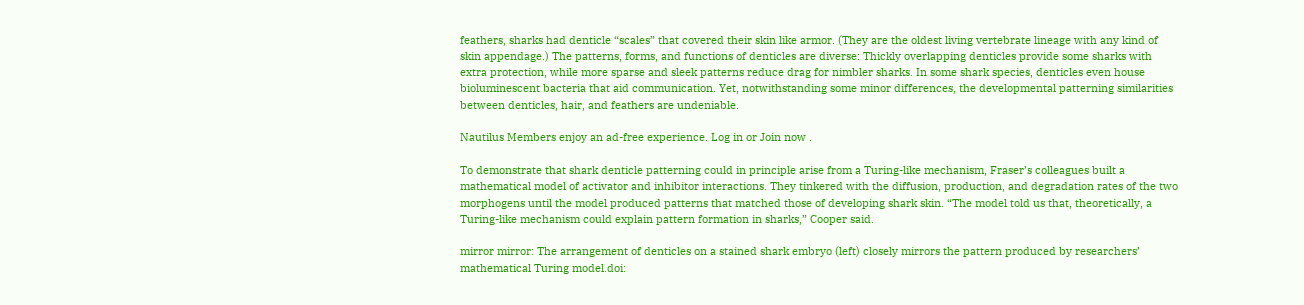feathers, sharks had denticle “scales” that covered their skin like armor. (They are the oldest living vertebrate lineage with any kind of skin appendage.) The patterns, forms, and functions of denticles are diverse: Thickly overlapping denticles provide some sharks with extra protection, while more sparse and sleek patterns reduce drag for nimbler sharks. In some shark species, denticles even house bioluminescent bacteria that aid communication. Yet, notwithstanding some minor differences, the developmental patterning similarities between denticles, hair, and feathers are undeniable.

Nautilus Members enjoy an ad-free experience. Log in or Join now .

To demonstrate that shark denticle patterning could in principle arise from a Turing-like mechanism, Fraser’s colleagues built a mathematical model of activator and inhibitor interactions. They tinkered with the diffusion, production, and degradation rates of the two morphogens until the model produced patterns that matched those of developing shark skin. “The model told us that, theoretically, a Turing-like mechanism could explain pattern formation in sharks,” Cooper said.

mirror mirror: The arrangement of denticles on a stained shark embryo (left) closely mirrors the pattern produced by researchers’ mathematical Turing model.doi: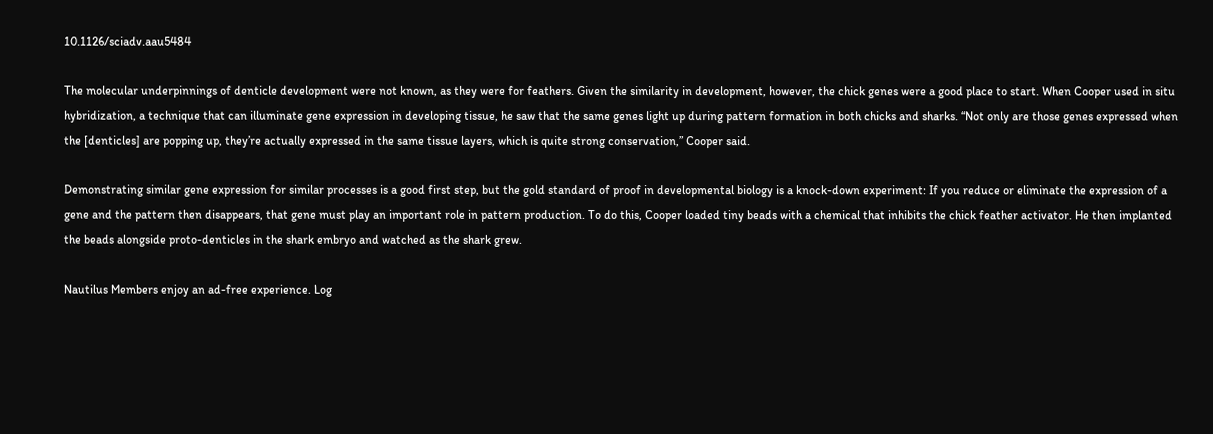10.1126/sciadv.aau5484

The molecular underpinnings of denticle development were not known, as they were for feathers. Given the similarity in development, however, the chick genes were a good place to start. When Cooper used in situ hybridization, a technique that can illuminate gene expression in developing tissue, he saw that the same genes light up during pattern formation in both chicks and sharks. “Not only are those genes expressed when the [denticles] are popping up, they’re actually expressed in the same tissue layers, which is quite strong conservation,” Cooper said.

Demonstrating similar gene expression for similar processes is a good first step, but the gold standard of proof in developmental biology is a knock-down experiment: If you reduce or eliminate the expression of a gene and the pattern then disappears, that gene must play an important role in pattern production. To do this, Cooper loaded tiny beads with a chemical that inhibits the chick feather activator. He then implanted the beads alongside proto-denticles in the shark embryo and watched as the shark grew.

Nautilus Members enjoy an ad-free experience. Log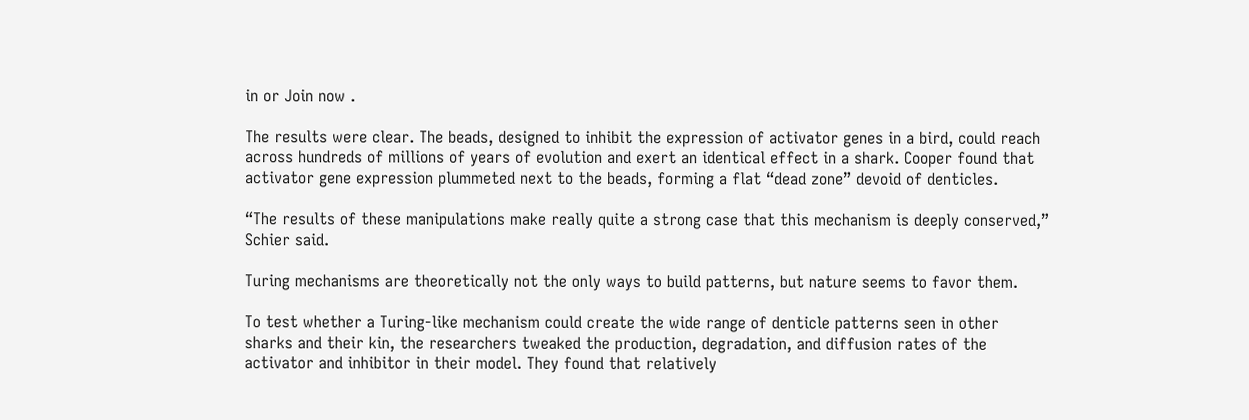in or Join now .

The results were clear. The beads, designed to inhibit the expression of activator genes in a bird, could reach across hundreds of millions of years of evolution and exert an identical effect in a shark. Cooper found that activator gene expression plummeted next to the beads, forming a flat “dead zone” devoid of denticles.

“The results of these manipulations make really quite a strong case that this mechanism is deeply conserved,” Schier said.

Turing mechanisms are theoretically not the only ways to build patterns, but nature seems to favor them.

To test whether a Turing-like mechanism could create the wide range of denticle patterns seen in other sharks and their kin, the researchers tweaked the production, degradation, and diffusion rates of the activator and inhibitor in their model. They found that relatively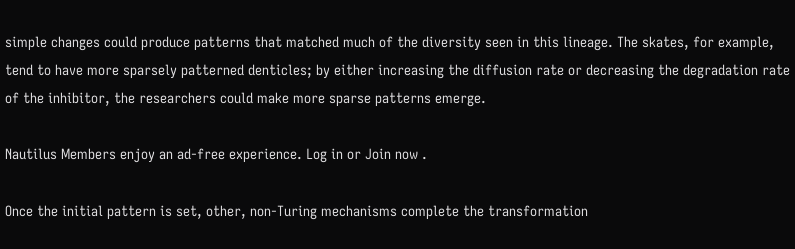simple changes could produce patterns that matched much of the diversity seen in this lineage. The skates, for example, tend to have more sparsely patterned denticles; by either increasing the diffusion rate or decreasing the degradation rate of the inhibitor, the researchers could make more sparse patterns emerge.

Nautilus Members enjoy an ad-free experience. Log in or Join now .

Once the initial pattern is set, other, non-Turing mechanisms complete the transformation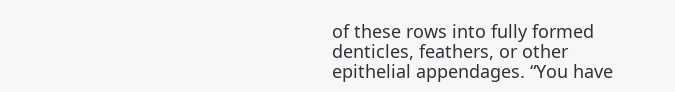of these rows into fully formed denticles, feathers, or other epithelial appendages. “You have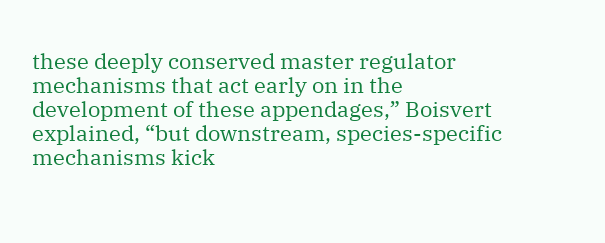these deeply conserved master regulator mechanisms that act early on in the development of these appendages,” Boisvert explained, “but downstream, species-specific mechanisms kick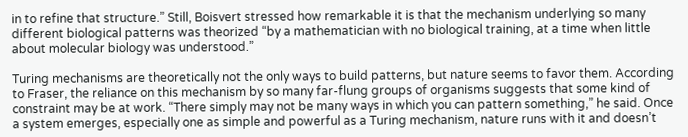in to refine that structure.” Still, Boisvert stressed how remarkable it is that the mechanism underlying so many different biological patterns was theorized “by a mathematician with no biological training, at a time when little about molecular biology was understood.”

Turing mechanisms are theoretically not the only ways to build patterns, but nature seems to favor them. According to Fraser, the reliance on this mechanism by so many far-flung groups of organisms suggests that some kind of constraint may be at work. “There simply may not be many ways in which you can pattern something,” he said. Once a system emerges, especially one as simple and powerful as a Turing mechanism, nature runs with it and doesn’t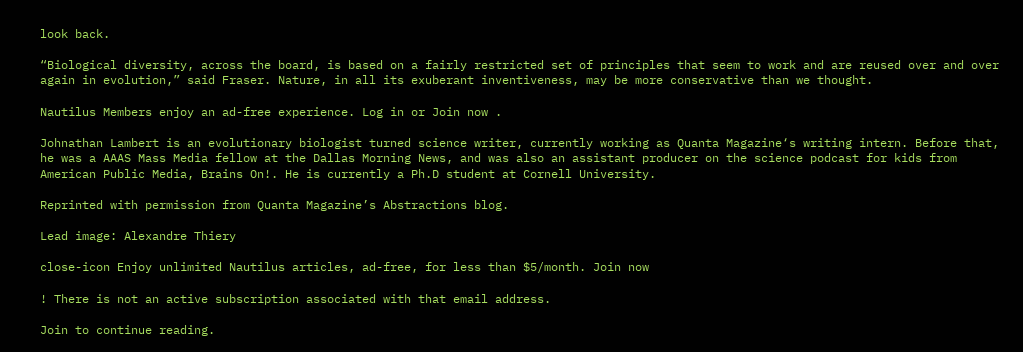look back.

“Biological diversity, across the board, is based on a fairly restricted set of principles that seem to work and are reused over and over again in evolution,” said Fraser. Nature, in all its exuberant inventiveness, may be more conservative than we thought.

Nautilus Members enjoy an ad-free experience. Log in or Join now .

Johnathan Lambert is an evolutionary biologist turned science writer, currently working as Quanta Magazine‘s writing intern. Before that, he was a AAAS Mass Media fellow at the Dallas Morning News, and was also an assistant producer on the science podcast for kids from American Public Media, Brains On!. He is currently a Ph.D student at Cornell University.

Reprinted with permission from Quanta Magazine’s Abstractions blog.

Lead image: Alexandre Thiery

close-icon Enjoy unlimited Nautilus articles, ad-free, for less than $5/month. Join now

! There is not an active subscription associated with that email address.

Join to continue reading.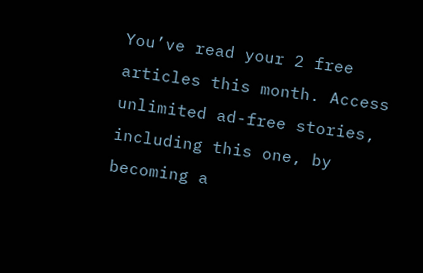You’ve read your 2 free articles this month. Access unlimited ad-free stories, including this one, by becoming a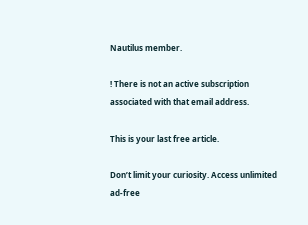Nautilus member.

! There is not an active subscription associated with that email address.

This is your last free article.

Don’t limit your curiosity. Access unlimited ad-free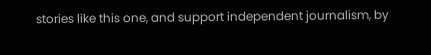stories like this one, and support independent journalism, by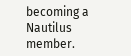becoming a Nautilus member.